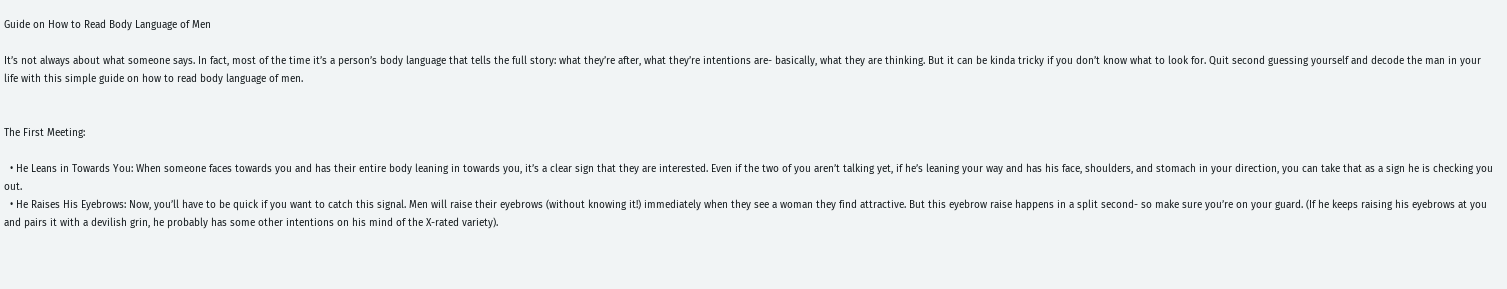Guide on How to Read Body Language of Men

It’s not always about what someone says. In fact, most of the time it’s a person’s body language that tells the full story: what they’re after, what they’re intentions are- basically, what they are thinking. But it can be kinda tricky if you don’t know what to look for. Quit second guessing yourself and decode the man in your life with this simple guide on how to read body language of men.


The First Meeting:

  • He Leans in Towards You: When someone faces towards you and has their entire body leaning in towards you, it’s a clear sign that they are interested. Even if the two of you aren’t talking yet, if he’s leaning your way and has his face, shoulders, and stomach in your direction, you can take that as a sign he is checking you out.
  • He Raises His Eyebrows: Now, you’ll have to be quick if you want to catch this signal. Men will raise their eyebrows (without knowing it!) immediately when they see a woman they find attractive. But this eyebrow raise happens in a split second- so make sure you’re on your guard. (If he keeps raising his eyebrows at you and pairs it with a devilish grin, he probably has some other intentions on his mind of the X-rated variety).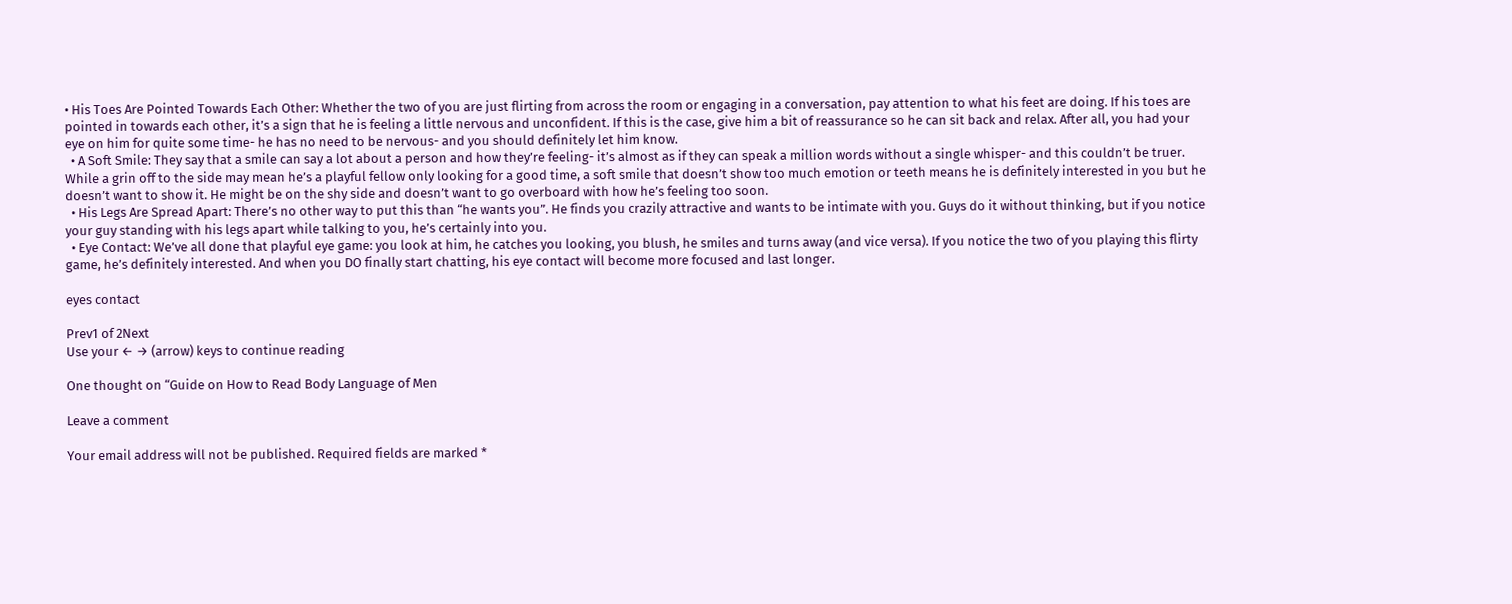• His Toes Are Pointed Towards Each Other: Whether the two of you are just flirting from across the room or engaging in a conversation, pay attention to what his feet are doing. If his toes are pointed in towards each other, it’s a sign that he is feeling a little nervous and unconfident. If this is the case, give him a bit of reassurance so he can sit back and relax. After all, you had your eye on him for quite some time- he has no need to be nervous- and you should definitely let him know.
  • A Soft Smile: They say that a smile can say a lot about a person and how they’re feeling- it’s almost as if they can speak a million words without a single whisper- and this couldn’t be truer. While a grin off to the side may mean he’s a playful fellow only looking for a good time, a soft smile that doesn’t show too much emotion or teeth means he is definitely interested in you but he doesn’t want to show it. He might be on the shy side and doesn’t want to go overboard with how he’s feeling too soon.
  • His Legs Are Spread Apart: There’s no other way to put this than “he wants you”. He finds you crazily attractive and wants to be intimate with you. Guys do it without thinking, but if you notice your guy standing with his legs apart while talking to you, he’s certainly into you.
  • Eye Contact: We’ve all done that playful eye game: you look at him, he catches you looking, you blush, he smiles and turns away (and vice versa). If you notice the two of you playing this flirty game, he’s definitely interested. And when you DO finally start chatting, his eye contact will become more focused and last longer.

eyes contact

Prev1 of 2Next
Use your ← → (arrow) keys to continue reading

One thought on “Guide on How to Read Body Language of Men

Leave a comment

Your email address will not be published. Required fields are marked *